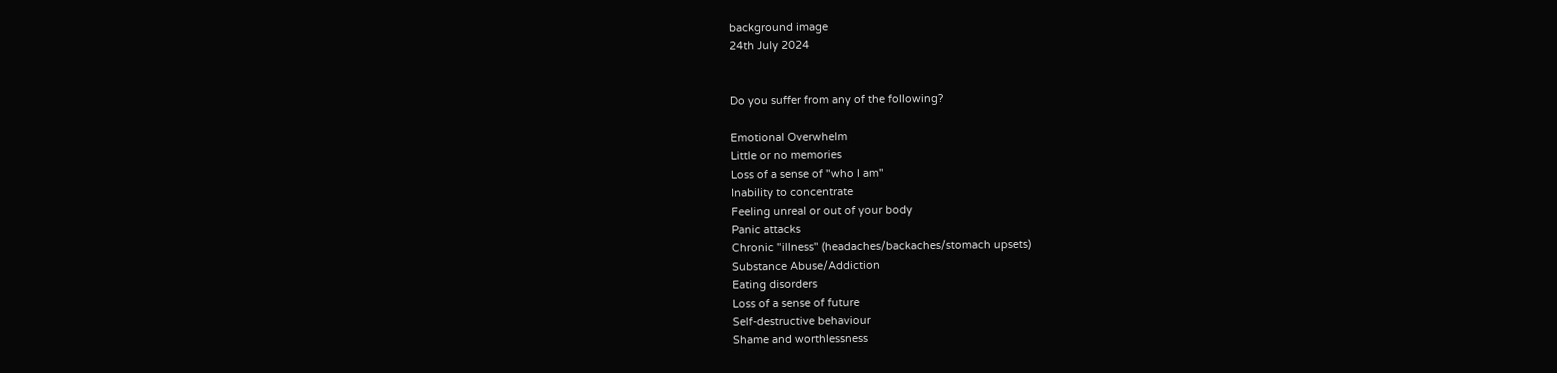background image
24th July 2024


Do you suffer from any of the following?

Emotional Overwhelm
Little or no memories
Loss of a sense of "who I am"
Inability to concentrate
Feeling unreal or out of your body
Panic attacks
Chronic "illness" (headaches/backaches/stomach upsets)
Substance Abuse/Addiction
Eating disorders
Loss of a sense of future
Self-destructive behaviour
Shame and worthlessness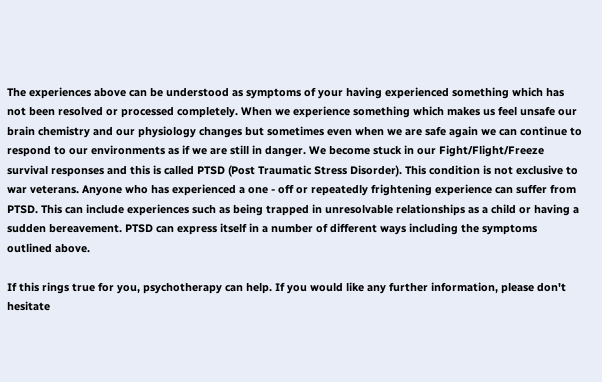The experiences above can be understood as symptoms of your having experienced something which has not been resolved or processed completely. When we experience something which makes us feel unsafe our brain chemistry and our physiology changes but sometimes even when we are safe again we can continue to respond to our environments as if we are still in danger. We become stuck in our Fight/Flight/Freeze survival responses and this is called PTSD (Post Traumatic Stress Disorder). This condition is not exclusive to war veterans. Anyone who has experienced a one - off or repeatedly frightening experience can suffer from PTSD. This can include experiences such as being trapped in unresolvable relationships as a child or having a sudden bereavement. PTSD can express itself in a number of different ways including the symptoms outlined above.

If this rings true for you, psychotherapy can help. If you would like any further information, please don't hesitate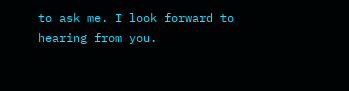to ask me. I look forward to hearing from you.